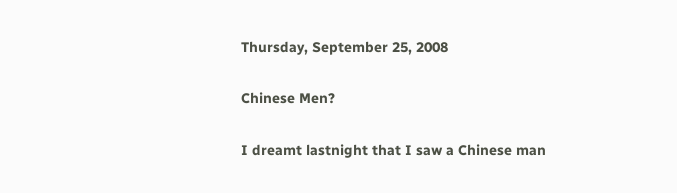Thursday, September 25, 2008

Chinese Men?

I dreamt lastnight that I saw a Chinese man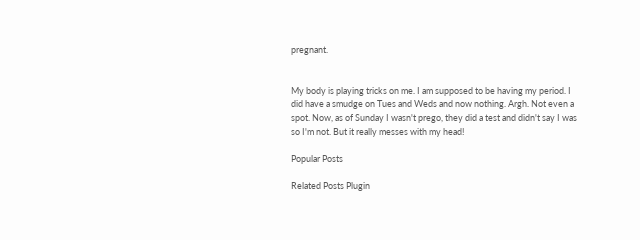pregnant.


My body is playing tricks on me. I am supposed to be having my period. I did have a smudge on Tues and Weds and now nothing. Argh. Not even a spot. Now, as of Sunday I wasn't prego, they did a test and didn't say I was so I'm not. But it really messes with my head!

Popular Posts

Related Posts Plugin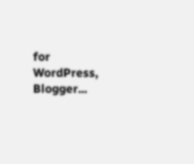for WordPress, Blogger...